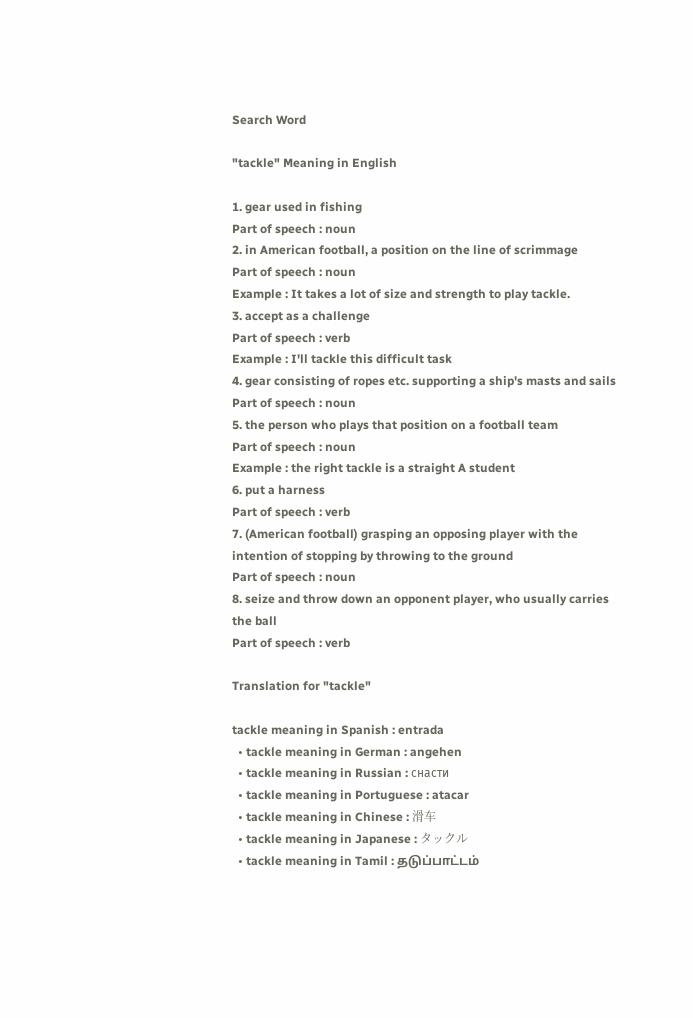Search Word

"tackle" Meaning in English

1. gear used in fishing
Part of speech : noun
2. in American football, a position on the line of scrimmage
Part of speech : noun
Example : It takes a lot of size and strength to play tackle.
3. accept as a challenge
Part of speech : verb
Example : I'll tackle this difficult task
4. gear consisting of ropes etc. supporting a ship's masts and sails
Part of speech : noun
5. the person who plays that position on a football team
Part of speech : noun
Example : the right tackle is a straight A student
6. put a harness
Part of speech : verb
7. (American football) grasping an opposing player with the intention of stopping by throwing to the ground
Part of speech : noun
8. seize and throw down an opponent player, who usually carries the ball
Part of speech : verb

Translation for "tackle"

tackle meaning in Spanish : entrada
  • tackle meaning in German : angehen
  • tackle meaning in Russian : снасти
  • tackle meaning in Portuguese : atacar
  • tackle meaning in Chinese : 滑车
  • tackle meaning in Japanese : タックル
  • tackle meaning in Tamil : தடுப்பாட்டம்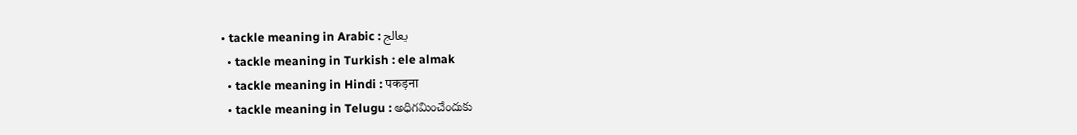• tackle meaning in Arabic : يعالج
  • tackle meaning in Turkish : ele almak
  • tackle meaning in Hindi : पकड़ना
  • tackle meaning in Telugu : అధిగమించేందుకు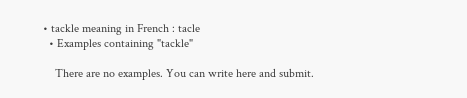• tackle meaning in French : tacle
  • Examples containing "tackle"

    There are no examples. You can write here and submit.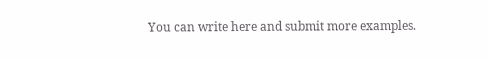You can write here and submit more examples.